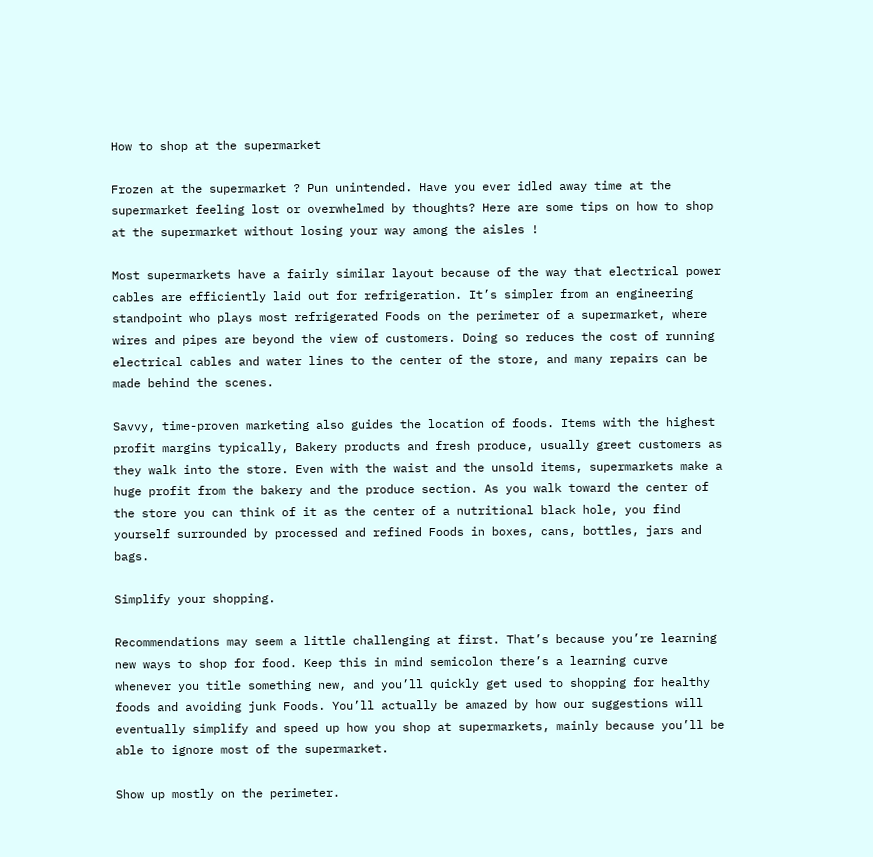How to shop at the supermarket

Frozen at the supermarket ? Pun unintended. Have you ever idled away time at the supermarket feeling lost or overwhelmed by thoughts? Here are some tips on how to shop at the supermarket without losing your way among the aisles !

Most supermarkets have a fairly similar layout because of the way that electrical power cables are efficiently laid out for refrigeration. It’s simpler from an engineering standpoint who plays most refrigerated Foods on the perimeter of a supermarket, where wires and pipes are beyond the view of customers. Doing so reduces the cost of running electrical cables and water lines to the center of the store, and many repairs can be made behind the scenes.

Savvy, time-proven marketing also guides the location of foods. Items with the highest profit margins typically, Bakery products and fresh produce, usually greet customers as they walk into the store. Even with the waist and the unsold items, supermarkets make a huge profit from the bakery and the produce section. As you walk toward the center of the store you can think of it as the center of a nutritional black hole, you find yourself surrounded by processed and refined Foods in boxes, cans, bottles, jars and bags.

Simplify your shopping.

Recommendations may seem a little challenging at first. That’s because you’re learning new ways to shop for food. Keep this in mind semicolon there’s a learning curve whenever you title something new, and you’ll quickly get used to shopping for healthy foods and avoiding junk Foods. You’ll actually be amazed by how our suggestions will eventually simplify and speed up how you shop at supermarkets, mainly because you’ll be able to ignore most of the supermarket.

Show up mostly on the perimeter.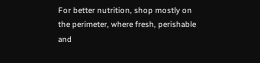For better nutrition, shop mostly on the perimeter, where fresh, perishable and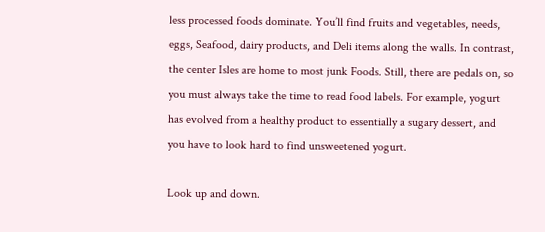less processed foods dominate. You’ll find fruits and vegetables, needs, eggs, Seafood, dairy products, and Deli items along the walls. In contrast, the center Isles are home to most junk Foods. Still, there are pedals on, so you must always take the time to read food labels. For example, yogurt has evolved from a healthy product to essentially a sugary dessert, and you have to look hard to find unsweetened yogurt.

Look up and down.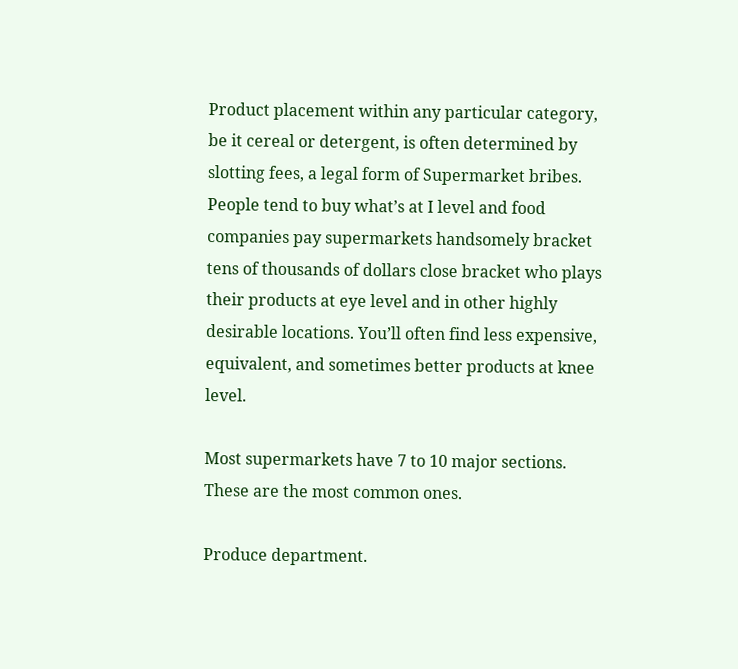Product placement within any particular category, be it cereal or detergent, is often determined by slotting fees, a legal form of Supermarket bribes. People tend to buy what’s at I level and food companies pay supermarkets handsomely bracket tens of thousands of dollars close bracket who plays their products at eye level and in other highly desirable locations. You’ll often find less expensive, equivalent, and sometimes better products at knee level.

Most supermarkets have 7 to 10 major sections. These are the most common ones.

Produce department.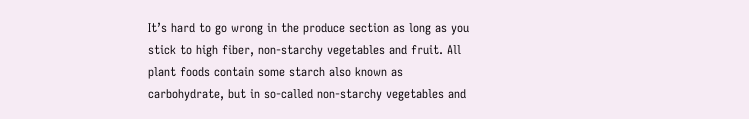It’s hard to go wrong in the produce section as long as you stick to high fiber, non-starchy vegetables and fruit. All plant foods contain some starch also known as carbohydrate, but in so-called non-starchy vegetables and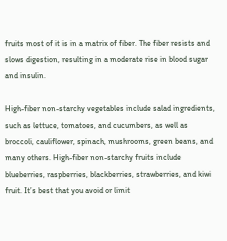fruits most of it is in a matrix of fiber. The fiber resists and slows digestion, resulting in a moderate rise in blood sugar and insulin.

High-fiber non-starchy vegetables include salad ingredients, such as lettuce, tomatoes, and cucumbers, as well as broccoli, cauliflower, spinach, mushrooms, green beans, and many others. High-fiber non-starchy fruits include blueberries, raspberries, blackberries, strawberries, and kiwi fruit. It’s best that you avoid or limit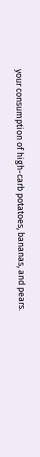your consumption of high-carb potatoes, bananas, and pears.